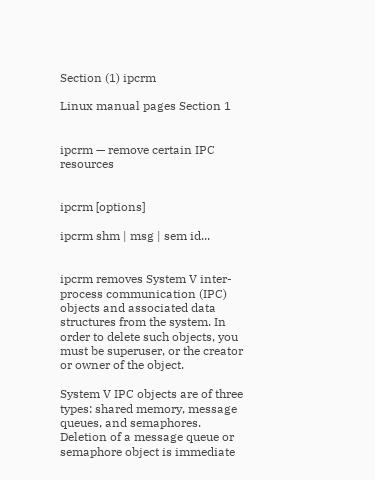Section (1) ipcrm

Linux manual pages Section 1


ipcrm — remove certain IPC resources


ipcrm [options]

ipcrm shm | msg | sem id...


ipcrm removes System V inter-process communication (IPC) objects and associated data structures from the system. In order to delete such objects, you must be superuser, or the creator or owner of the object.

System V IPC objects are of three types: shared memory, message queues, and semaphores. Deletion of a message queue or semaphore object is immediate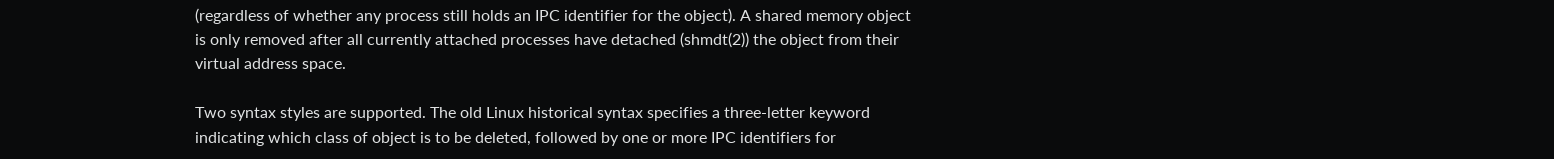(regardless of whether any process still holds an IPC identifier for the object). A shared memory object is only removed after all currently attached processes have detached (shmdt(2)) the object from their virtual address space.

Two syntax styles are supported. The old Linux historical syntax specifies a three-letter keyword indicating which class of object is to be deleted, followed by one or more IPC identifiers for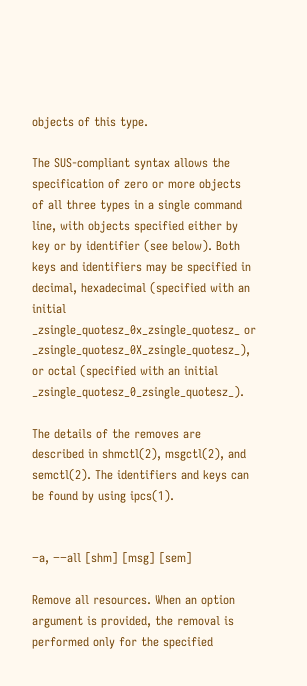objects of this type.

The SUS-compliant syntax allows the specification of zero or more objects of all three types in a single command line, with objects specified either by key or by identifier (see below). Both keys and identifiers may be specified in decimal, hexadecimal (specified with an initial _zsingle_quotesz_0x_zsingle_quotesz_ or _zsingle_quotesz_0X_zsingle_quotesz_), or octal (specified with an initial _zsingle_quotesz_0_zsingle_quotesz_).

The details of the removes are described in shmctl(2), msgctl(2), and semctl(2). The identifiers and keys can be found by using ipcs(1).


−a, −−all [shm] [msg] [sem]

Remove all resources. When an option argument is provided, the removal is performed only for the specified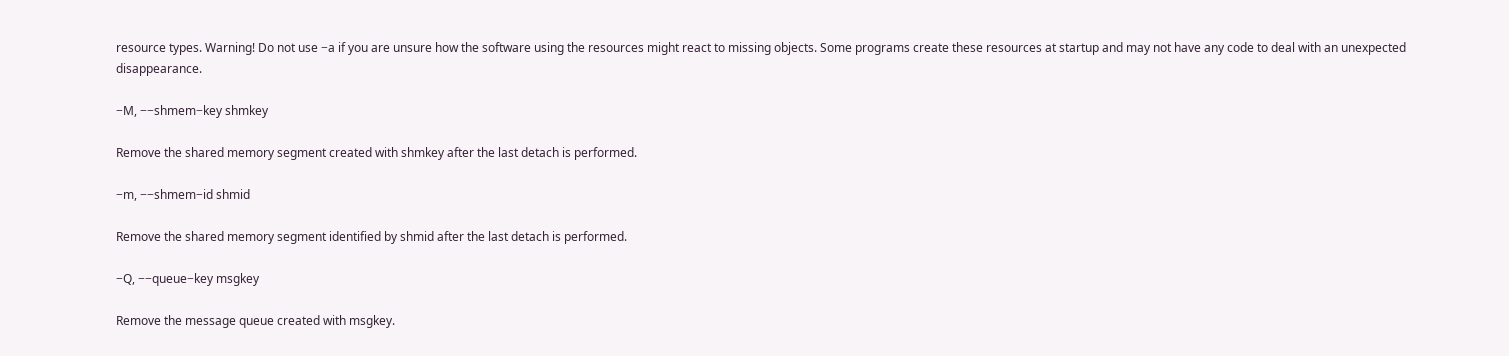resource types. Warning! Do not use −a if you are unsure how the software using the resources might react to missing objects. Some programs create these resources at startup and may not have any code to deal with an unexpected disappearance.

−M, −−shmem−key shmkey

Remove the shared memory segment created with shmkey after the last detach is performed.

−m, −−shmem−id shmid

Remove the shared memory segment identified by shmid after the last detach is performed.

−Q, −−queue−key msgkey

Remove the message queue created with msgkey.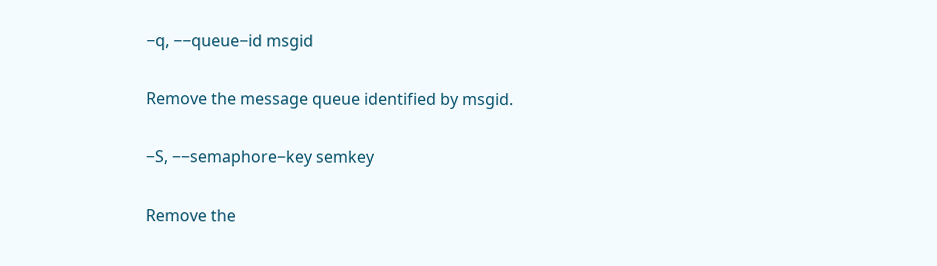−q, −−queue−id msgid

Remove the message queue identified by msgid.

−S, −−semaphore−key semkey

Remove the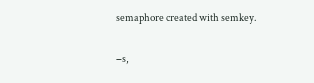semaphore created with semkey.

−s,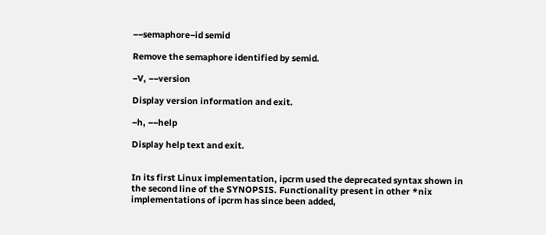−−semaphore−id semid

Remove the semaphore identified by semid.

−V, −−version

Display version information and exit.

−h, −−help

Display help text and exit.


In its first Linux implementation, ipcrm used the deprecated syntax shown in the second line of the SYNOPSIS. Functionality present in other *nix implementations of ipcrm has since been added,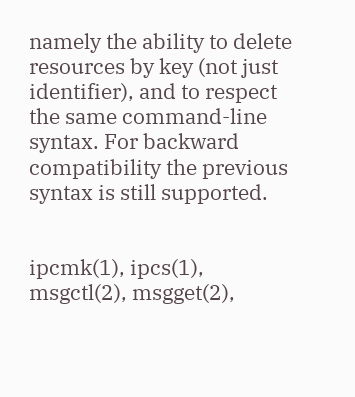namely the ability to delete resources by key (not just identifier), and to respect the same command-line syntax. For backward compatibility the previous syntax is still supported.


ipcmk(1), ipcs(1), msgctl(2), msgget(2),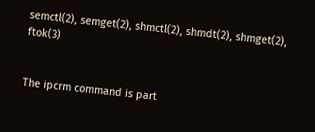semctl(2), semget(2), shmctl(2), shmdt(2), shmget(2), ftok(3)


The ipcrm command is part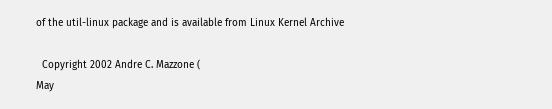of the util-linux package and is available from Linux Kernel Archive

  Copyright 2002 Andre C. Mazzone (
May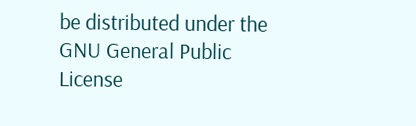be distributed under the GNU General Public License